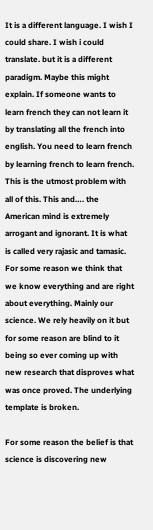It is a different language. I wish I could share. I wish i could translate. but it is a different paradigm. Maybe this might explain. If someone wants to learn french they can not learn it by translating all the french into english. You need to learn french by learning french to learn french. This is the utmost problem with all of this. This and…. the American mind is extremely arrogant and ignorant. It is what is called very rajasic and tamasic. For some reason we think that we know everything and are right about everything. Mainly our science. We rely heavily on it but for some reason are blind to it being so ever coming up with new research that disproves what was once proved. The underlying template is broken.

For some reason the belief is that science is discovering new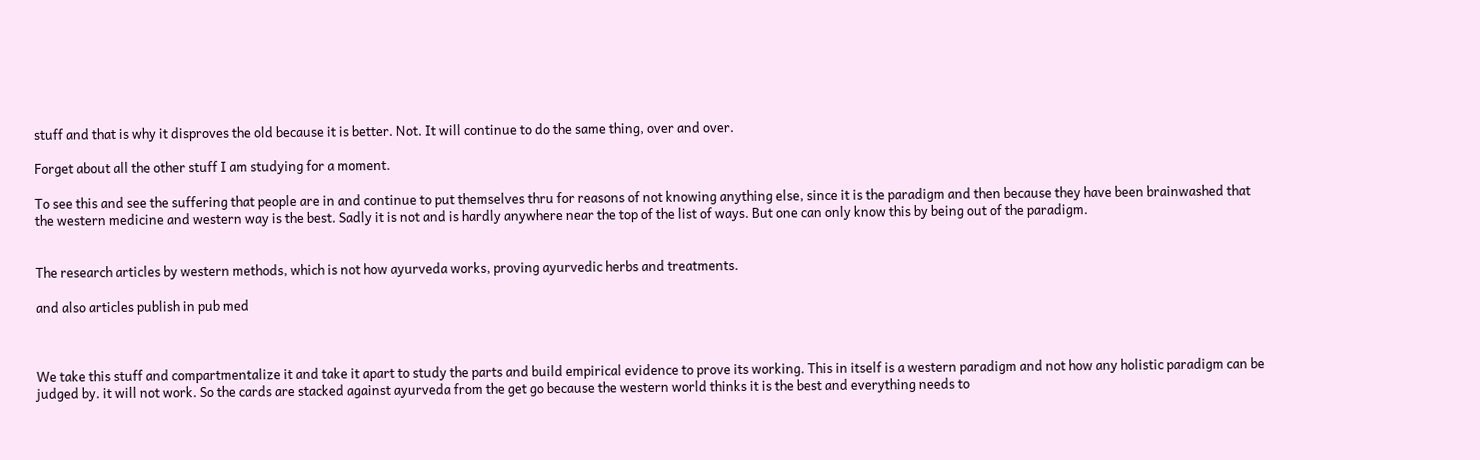stuff and that is why it disproves the old because it is better. Not. It will continue to do the same thing, over and over.

Forget about all the other stuff I am studying for a moment.

To see this and see the suffering that people are in and continue to put themselves thru for reasons of not knowing anything else, since it is the paradigm and then because they have been brainwashed that the western medicine and western way is the best. Sadly it is not and is hardly anywhere near the top of the list of ways. But one can only know this by being out of the paradigm.


The research articles by western methods, which is not how ayurveda works, proving ayurvedic herbs and treatments.

and also articles publish in pub med



We take this stuff and compartmentalize it and take it apart to study the parts and build empirical evidence to prove its working. This in itself is a western paradigm and not how any holistic paradigm can be judged by. it will not work. So the cards are stacked against ayurveda from the get go because the western world thinks it is the best and everything needs to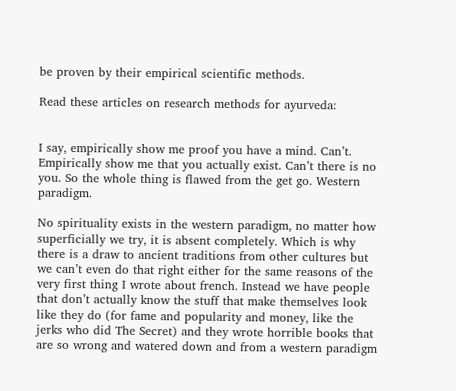be proven by their empirical scientific methods.

Read these articles on research methods for ayurveda:


I say, empirically show me proof you have a mind. Can’t. Empirically show me that you actually exist. Can’t there is no you. So the whole thing is flawed from the get go. Western paradigm.

No spirituality exists in the western paradigm, no matter how superficially we try, it is absent completely. Which is why there is a draw to ancient traditions from other cultures but we can’t even do that right either for the same reasons of the very first thing I wrote about french. Instead we have people that don’t actually know the stuff that make themselves look like they do (for fame and popularity and money, like the jerks who did The Secret) and they wrote horrible books that are so wrong and watered down and from a western paradigm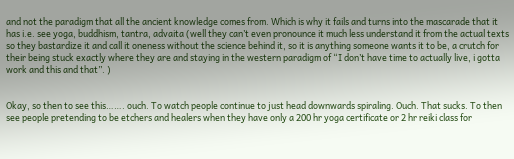and not the paradigm that all the ancient knowledge comes from. Which is why it fails and turns into the mascarade that it has i.e. see yoga, buddhism, tantra, advaita (well they can’t even pronounce it much less understand it from the actual texts so they bastardize it and call it oneness without the science behind it, so it is anything someone wants it to be, a crutch for their being stuck exactly where they are and staying in the western paradigm of “I don’t have time to actually live, i gotta work and this and that”. )


Okay, so then to see this……. ouch. To watch people continue to just head downwards spiraling. Ouch. That sucks. To then see people pretending to be etchers and healers when they have only a 200 hr yoga certificate or 2 hr reiki class for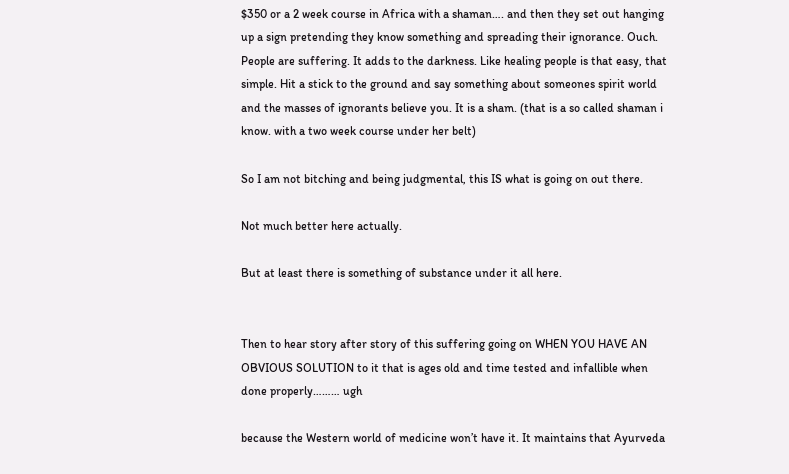$350 or a 2 week course in Africa with a shaman…. and then they set out hanging up a sign pretending they know something and spreading their ignorance. Ouch. People are suffering. It adds to the darkness. Like healing people is that easy, that simple. Hit a stick to the ground and say something about someones spirit world and the masses of ignorants believe you. It is a sham. (that is a so called shaman i know. with a two week course under her belt)

So I am not bitching and being judgmental, this IS what is going on out there.

Not much better here actually.

But at least there is something of substance under it all here.


Then to hear story after story of this suffering going on WHEN YOU HAVE AN OBVIOUS SOLUTION to it that is ages old and time tested and infallible when done properly……… ugh

because the Western world of medicine won’t have it. It maintains that Ayurveda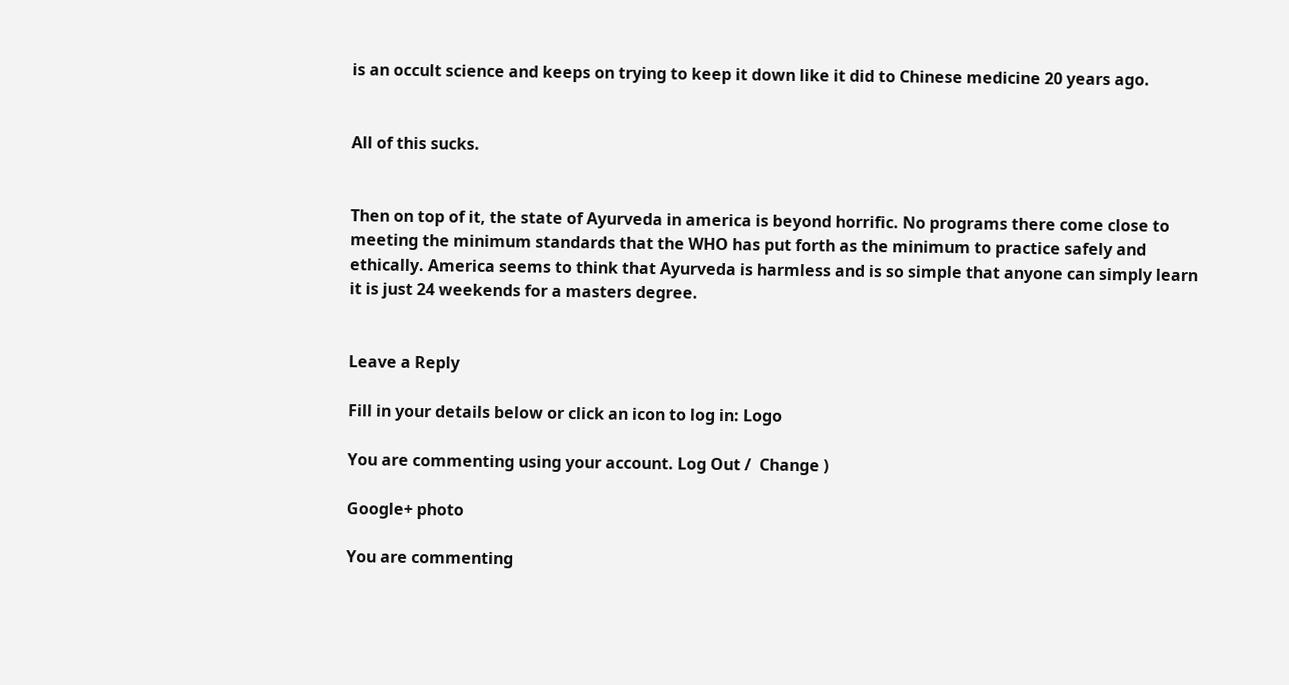is an occult science and keeps on trying to keep it down like it did to Chinese medicine 20 years ago.


All of this sucks.


Then on top of it, the state of Ayurveda in america is beyond horrific. No programs there come close to meeting the minimum standards that the WHO has put forth as the minimum to practice safely and ethically. America seems to think that Ayurveda is harmless and is so simple that anyone can simply learn it is just 24 weekends for a masters degree.


Leave a Reply

Fill in your details below or click an icon to log in: Logo

You are commenting using your account. Log Out /  Change )

Google+ photo

You are commenting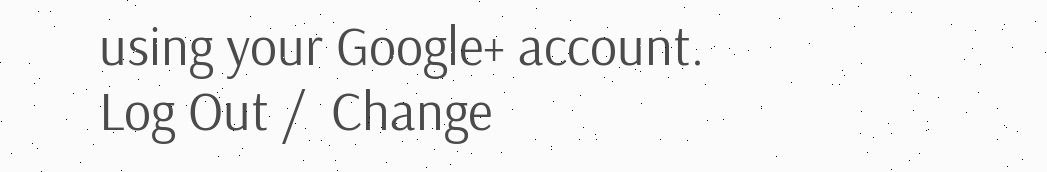using your Google+ account. Log Out /  Change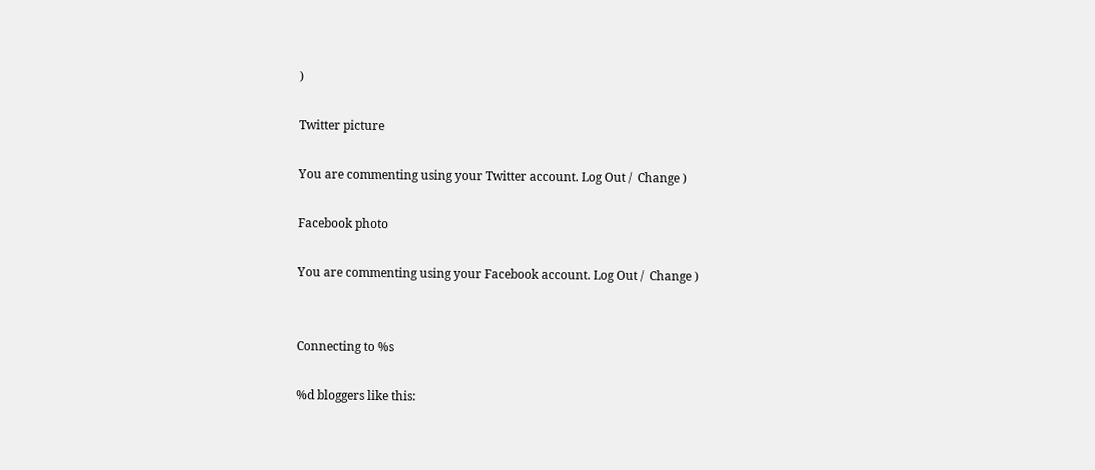)

Twitter picture

You are commenting using your Twitter account. Log Out /  Change )

Facebook photo

You are commenting using your Facebook account. Log Out /  Change )


Connecting to %s

%d bloggers like this: